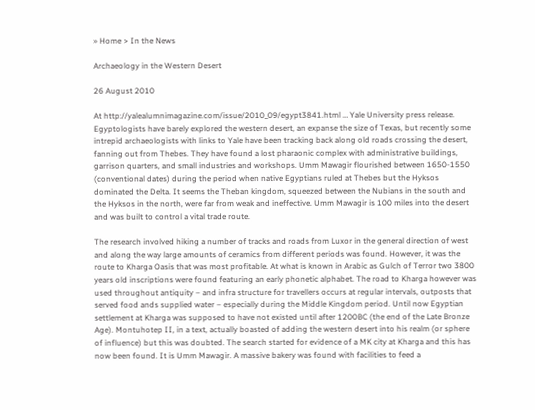» Home > In the News

Archaeology in the Western Desert

26 August 2010

At http://yalealumnimagazine.com/issue/2010_09/egypt3841.html … Yale University press release. Egyptologists have barely explored the western desert, an expanse the size of Texas, but recently some intrepid archaeologists with links to Yale have been tracking back along old roads crossing the desert, fanning out from Thebes. They have found a lost pharaonic complex with administrative buildings, garrison quarters, and small industries and workshops. Umm Mawagir flourished between 1650-1550 (conventional dates) during the period when native Egyptians ruled at Thebes but the Hyksos dominated the Delta. It seems the Theban kingdom, squeezed between the Nubians in the south and the Hyksos in the north, were far from weak and ineffective. Umm Mawagir is 100 miles into the desert and was built to control a vital trade route.

The research involved hiking a number of tracks and roads from Luxor in the general direction of west and along the way large amounts of ceramics from different periods was found. However, it was the route to Kharga Oasis that was most profitable. At what is known in Arabic as Gulch of Terror two 3800 years old inscriptions were found featuring an early phonetic alphabet. The road to Kharga however was used throughout antiquity – and infra structure for travellers occurs at regular intervals, outposts that served food ands supplied water – especially during the Middle Kingdom period. Until now Egyptian settlement at Kharga was supposed to have not existed until after 1200BC (the end of the Late Bronze Age). Montuhotep II, in a text, actually boasted of adding the western desert into his realm (or sphere of influence) but this was doubted. The search started for evidence of a MK city at Kharga and this has now been found. It is Umm Mawagir. A massive bakery was found with facilities to feed a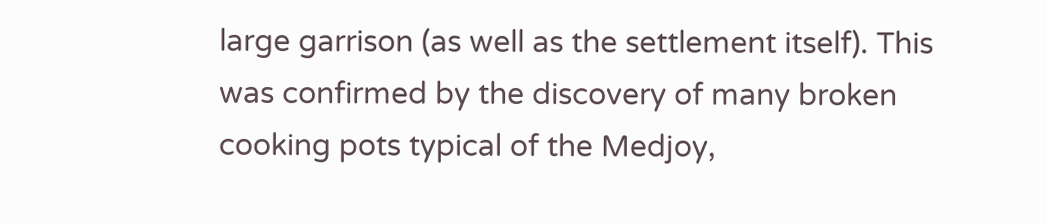large garrison (as well as the settlement itself). This was confirmed by the discovery of many broken cooking pots typical of the Medjoy,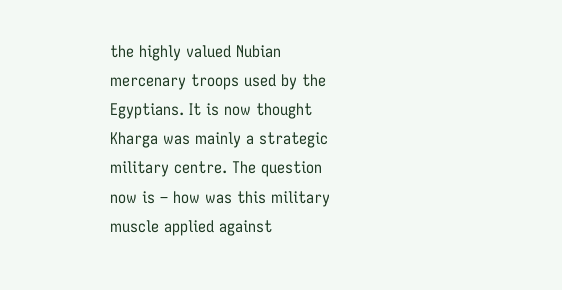the highly valued Nubian mercenary troops used by the Egyptians. It is now thought Kharga was mainly a strategic military centre. The question now is – how was this military muscle applied against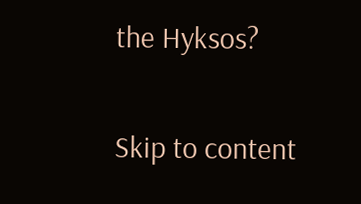the Hyksos?

Skip to content